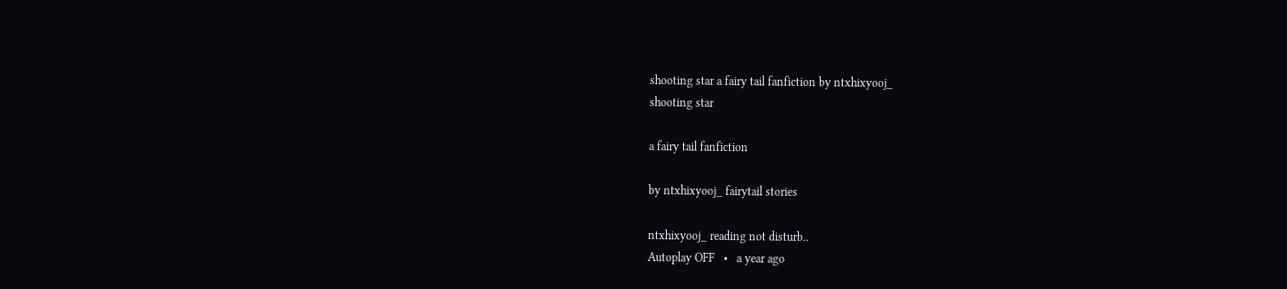shooting star a fairy tail fanfiction by ntxhixyooj_
shooting star

a fairy tail fanfiction

by ntxhixyooj_ fairytail stories

ntxhixyooj_ reading not disturb..
Autoplay OFF   •   a year ago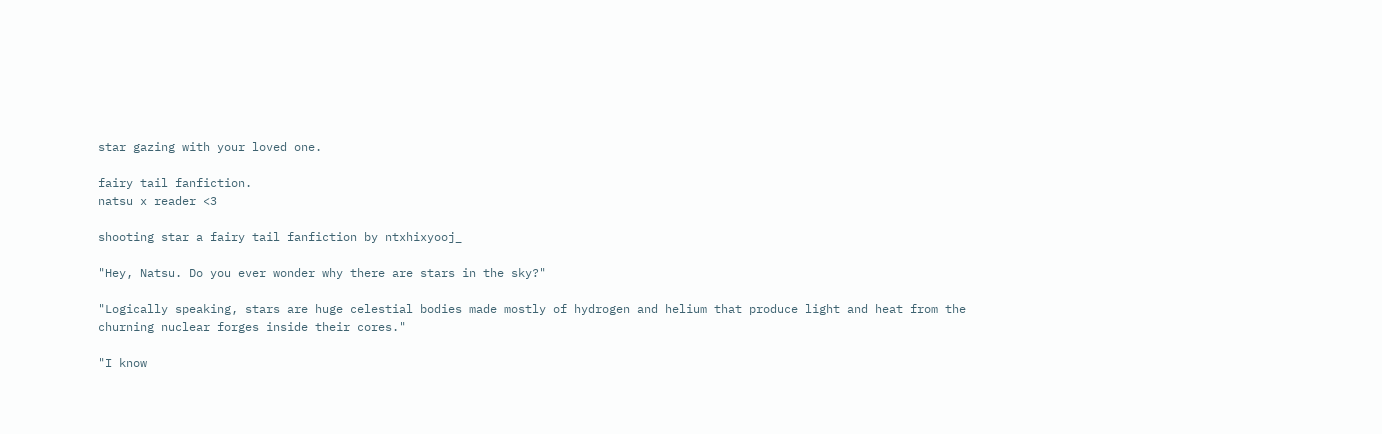star gazing with your loved one.

fairy tail fanfiction.
natsu x reader <3

shooting star a fairy tail fanfiction by ntxhixyooj_

"Hey, Natsu. Do you ever wonder why there are stars in the sky?"

"Logically speaking, stars are huge celestial bodies made mostly of hydrogen and helium that produce light and heat from the churning nuclear forges inside their cores."

"I know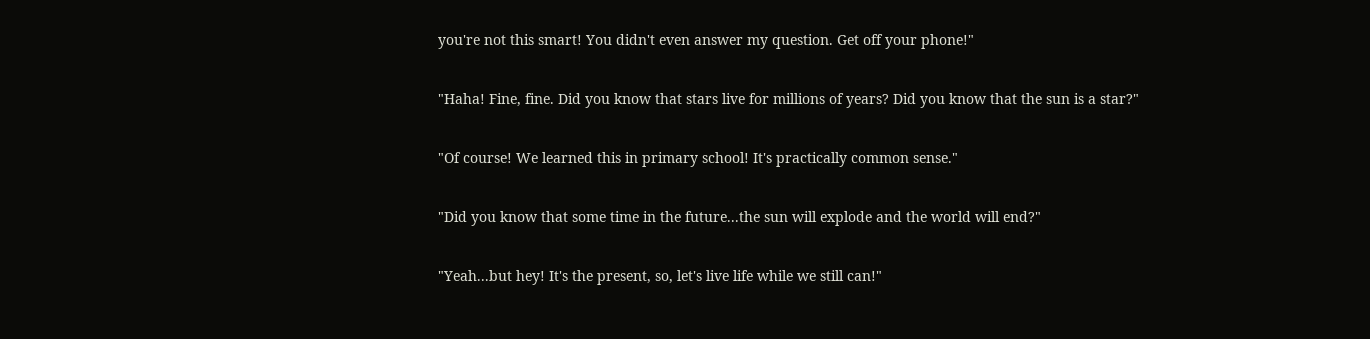you're not this smart! You didn't even answer my question. Get off your phone!"

"Haha! Fine, fine. Did you know that stars live for millions of years? Did you know that the sun is a star?"

"Of course! We learned this in primary school! It's practically common sense."

"Did you know that some time in the future...the sun will explode and the world will end?"

"Yeah...but hey! It's the present, so, let's live life while we still can!"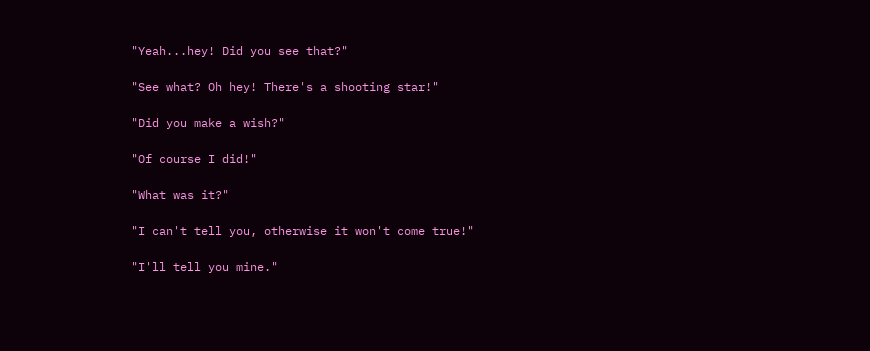"Yeah...hey! Did you see that?"

"See what? Oh hey! There's a shooting star!"

"Did you make a wish?"

"Of course I did!"

"What was it?"

"I can't tell you, otherwise it won't come true!"

"I'll tell you mine."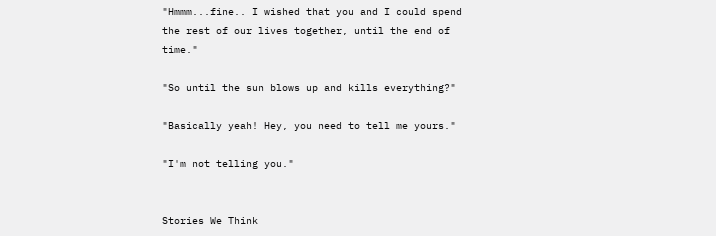"Hmmm...fine.. I wished that you and I could spend the rest of our lives together, until the end of time."

"So until the sun blows up and kills everything?"

"Basically yeah! Hey, you need to tell me yours."

"I'm not telling you."


Stories We Think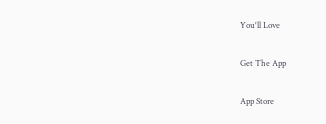You'll Love

Get The App

App Store